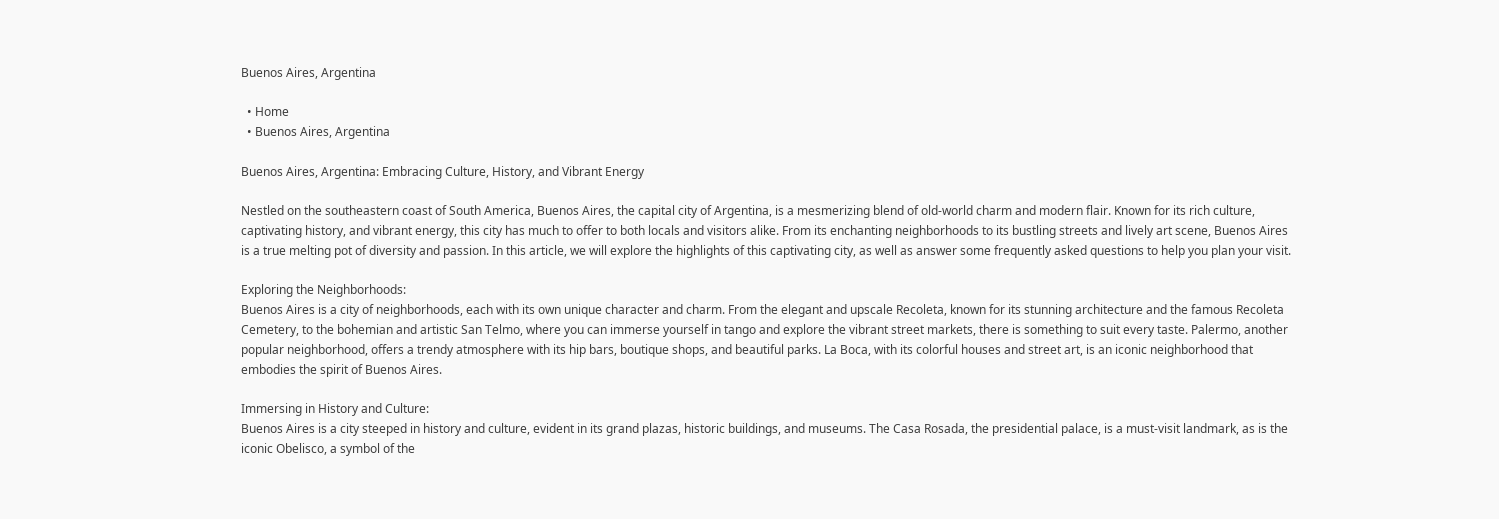Buenos Aires, Argentina

  • Home
  • Buenos Aires, Argentina

Buenos Aires, Argentina: Embracing Culture, History, and Vibrant Energy

Nestled on the southeastern coast of South America, Buenos Aires, the capital city of Argentina, is a mesmerizing blend of old-world charm and modern flair. Known for its rich culture, captivating history, and vibrant energy, this city has much to offer to both locals and visitors alike. From its enchanting neighborhoods to its bustling streets and lively art scene, Buenos Aires is a true melting pot of diversity and passion. In this article, we will explore the highlights of this captivating city, as well as answer some frequently asked questions to help you plan your visit.

Exploring the Neighborhoods:
Buenos Aires is a city of neighborhoods, each with its own unique character and charm. From the elegant and upscale Recoleta, known for its stunning architecture and the famous Recoleta Cemetery, to the bohemian and artistic San Telmo, where you can immerse yourself in tango and explore the vibrant street markets, there is something to suit every taste. Palermo, another popular neighborhood, offers a trendy atmosphere with its hip bars, boutique shops, and beautiful parks. La Boca, with its colorful houses and street art, is an iconic neighborhood that embodies the spirit of Buenos Aires.

Immersing in History and Culture:
Buenos Aires is a city steeped in history and culture, evident in its grand plazas, historic buildings, and museums. The Casa Rosada, the presidential palace, is a must-visit landmark, as is the iconic Obelisco, a symbol of the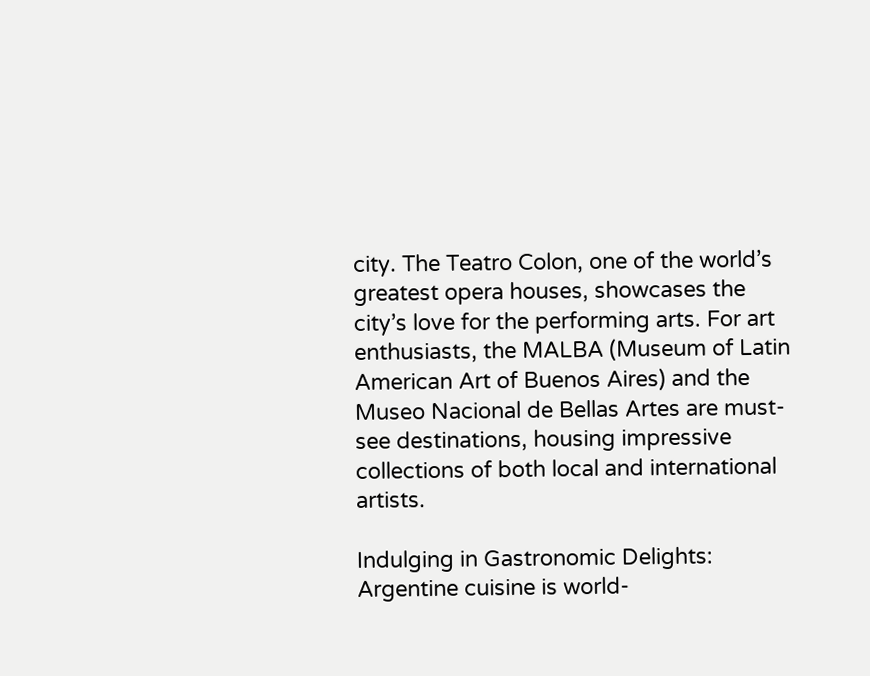city. The Teatro Colon, one of the world’s greatest opera houses, showcases the city’s love for the performing arts. For art enthusiasts, the MALBA (Museum of Latin American Art of Buenos Aires) and the Museo Nacional de Bellas Artes are must-see destinations, housing impressive collections of both local and international artists.

Indulging in Gastronomic Delights:
Argentine cuisine is world-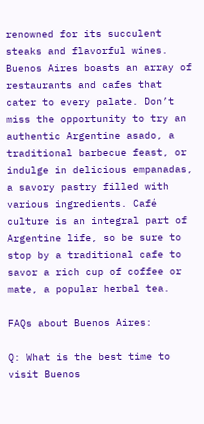renowned for its succulent steaks and flavorful wines. Buenos Aires boasts an array of restaurants and cafes that cater to every palate. Don’t miss the opportunity to try an authentic Argentine asado, a traditional barbecue feast, or indulge in delicious empanadas, a savory pastry filled with various ingredients. Café culture is an integral part of Argentine life, so be sure to stop by a traditional cafe to savor a rich cup of coffee or mate, a popular herbal tea.

FAQs about Buenos Aires:

Q: What is the best time to visit Buenos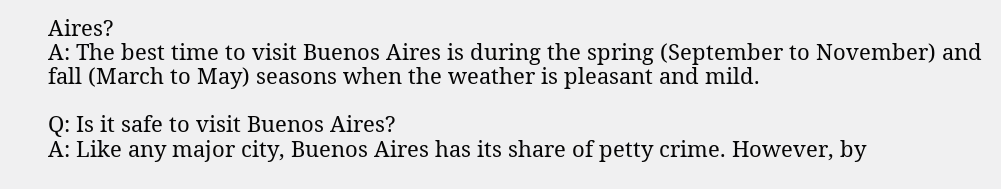Aires?
A: The best time to visit Buenos Aires is during the spring (September to November) and fall (March to May) seasons when the weather is pleasant and mild.

Q: Is it safe to visit Buenos Aires?
A: Like any major city, Buenos Aires has its share of petty crime. However, by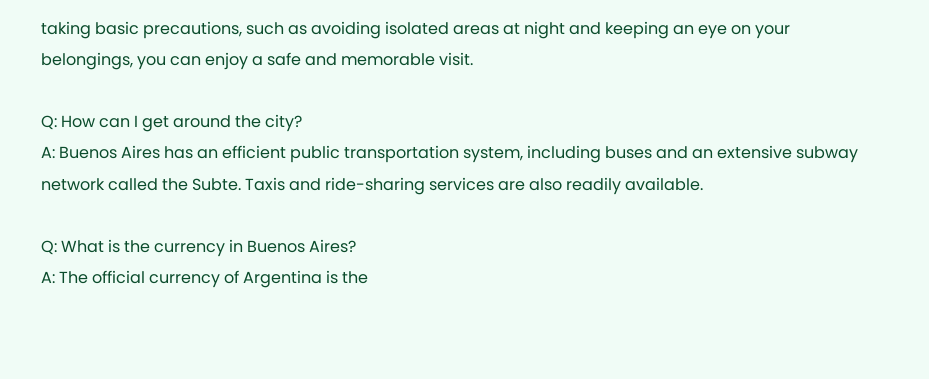taking basic precautions, such as avoiding isolated areas at night and keeping an eye on your belongings, you can enjoy a safe and memorable visit.

Q: How can I get around the city?
A: Buenos Aires has an efficient public transportation system, including buses and an extensive subway network called the Subte. Taxis and ride-sharing services are also readily available.

Q: What is the currency in Buenos Aires?
A: The official currency of Argentina is the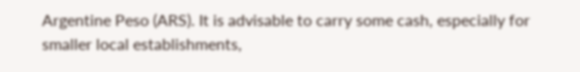Argentine Peso (ARS). It is advisable to carry some cash, especially for smaller local establishments,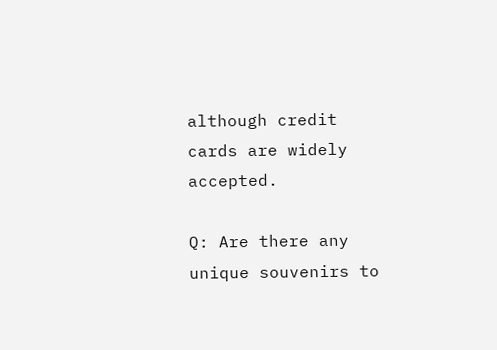although credit cards are widely accepted.

Q: Are there any unique souvenirs to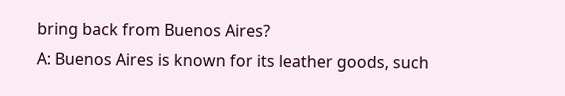bring back from Buenos Aires?
A: Buenos Aires is known for its leather goods, such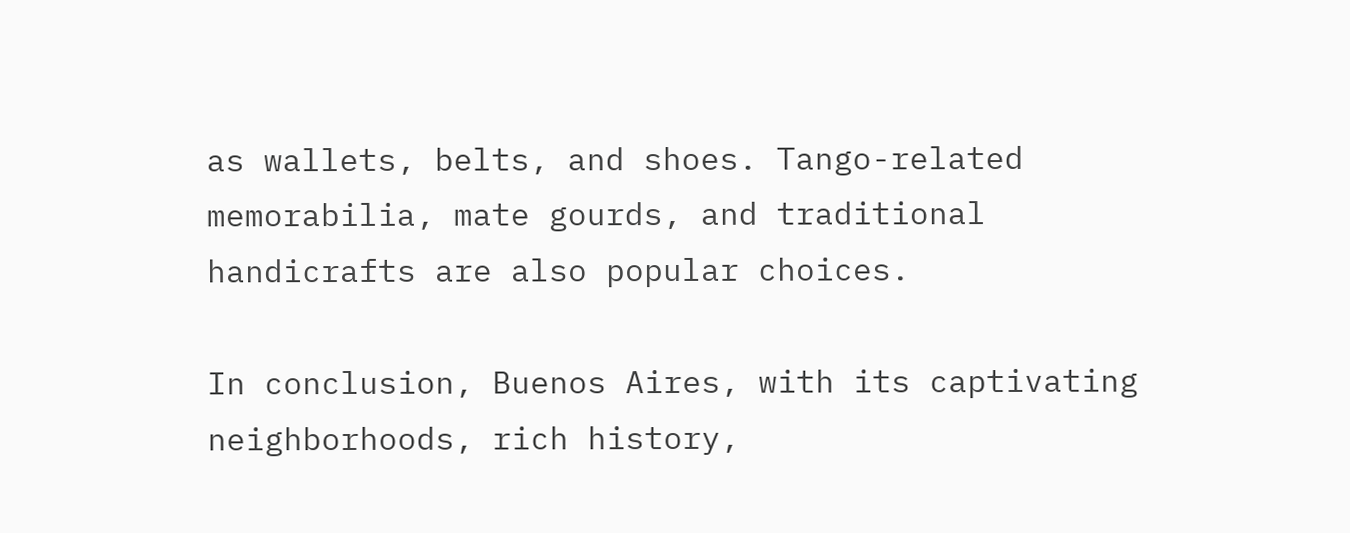as wallets, belts, and shoes. Tango-related memorabilia, mate gourds, and traditional handicrafts are also popular choices.

In conclusion, Buenos Aires, with its captivating neighborhoods, rich history,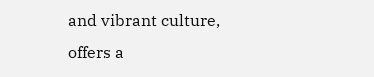and vibrant culture, offers a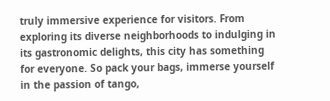truly immersive experience for visitors. From exploring its diverse neighborhoods to indulging in its gastronomic delights, this city has something for everyone. So pack your bags, immerse yourself in the passion of tango,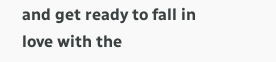and get ready to fall in love with the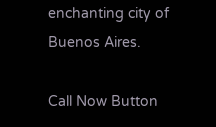enchanting city of Buenos Aires.

Call Now Button